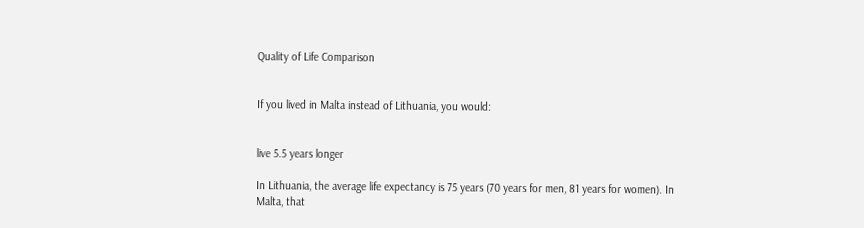Quality of Life Comparison


If you lived in Malta instead of Lithuania, you would:


live 5.5 years longer

In Lithuania, the average life expectancy is 75 years (70 years for men, 81 years for women). In Malta, that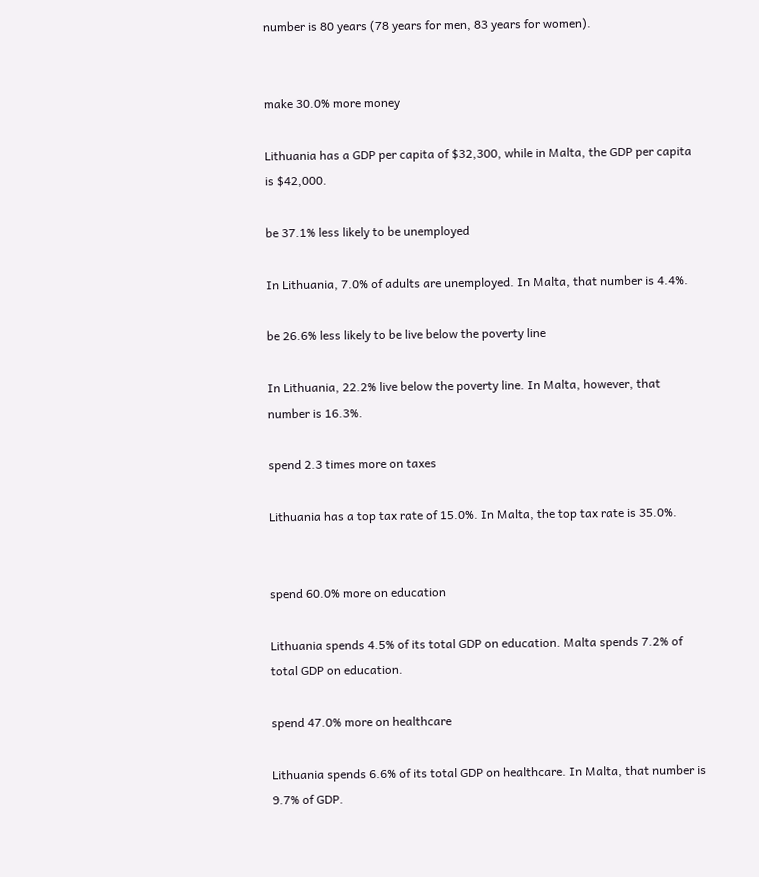number is 80 years (78 years for men, 83 years for women).


make 30.0% more money

Lithuania has a GDP per capita of $32,300, while in Malta, the GDP per capita is $42,000.

be 37.1% less likely to be unemployed

In Lithuania, 7.0% of adults are unemployed. In Malta, that number is 4.4%.

be 26.6% less likely to be live below the poverty line

In Lithuania, 22.2% live below the poverty line. In Malta, however, that number is 16.3%.

spend 2.3 times more on taxes

Lithuania has a top tax rate of 15.0%. In Malta, the top tax rate is 35.0%.


spend 60.0% more on education

Lithuania spends 4.5% of its total GDP on education. Malta spends 7.2% of total GDP on education.

spend 47.0% more on healthcare

Lithuania spends 6.6% of its total GDP on healthcare. In Malta, that number is 9.7% of GDP.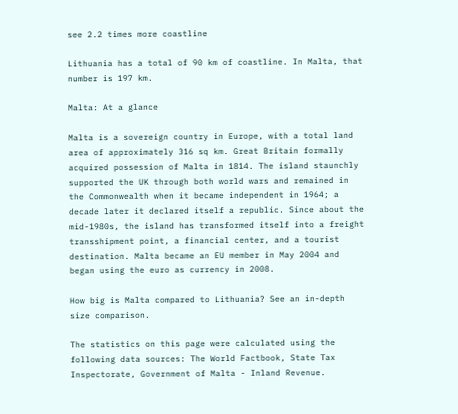see 2.2 times more coastline

Lithuania has a total of 90 km of coastline. In Malta, that number is 197 km.

Malta: At a glance

Malta is a sovereign country in Europe, with a total land area of approximately 316 sq km. Great Britain formally acquired possession of Malta in 1814. The island staunchly supported the UK through both world wars and remained in the Commonwealth when it became independent in 1964; a decade later it declared itself a republic. Since about the mid-1980s, the island has transformed itself into a freight transshipment point, a financial center, and a tourist destination. Malta became an EU member in May 2004 and began using the euro as currency in 2008.

How big is Malta compared to Lithuania? See an in-depth size comparison.

The statistics on this page were calculated using the following data sources: The World Factbook, State Tax Inspectorate, Government of Malta - Inland Revenue.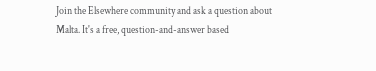Join the Elsewhere community and ask a question about Malta. It's a free, question-and-answer based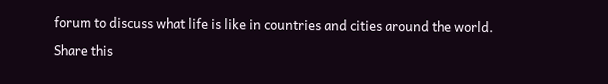forum to discuss what life is like in countries and cities around the world.

Share this